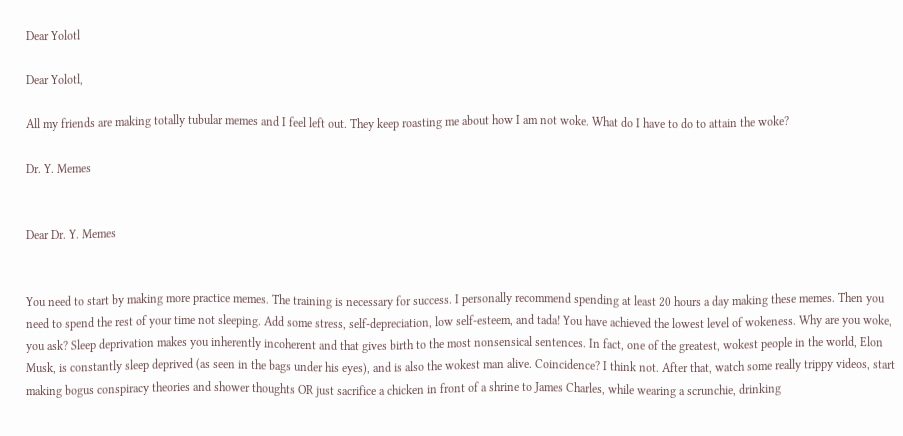Dear Yolotl

Dear Yolotl,

All my friends are making totally tubular memes and I feel left out. They keep roasting me about how I am not woke. What do I have to do to attain the woke?

Dr. Y. Memes


Dear Dr. Y. Memes


You need to start by making more practice memes. The training is necessary for success. I personally recommend spending at least 20 hours a day making these memes. Then you need to spend the rest of your time not sleeping. Add some stress, self-depreciation, low self-esteem, and tada! You have achieved the lowest level of wokeness. Why are you woke, you ask? Sleep deprivation makes you inherently incoherent and that gives birth to the most nonsensical sentences. In fact, one of the greatest, wokest people in the world, Elon Musk, is constantly sleep deprived (as seen in the bags under his eyes), and is also the wokest man alive. Coincidence? I think not. After that, watch some really trippy videos, start making bogus conspiracy theories and shower thoughts OR just sacrifice a chicken in front of a shrine to James Charles, while wearing a scrunchie, drinking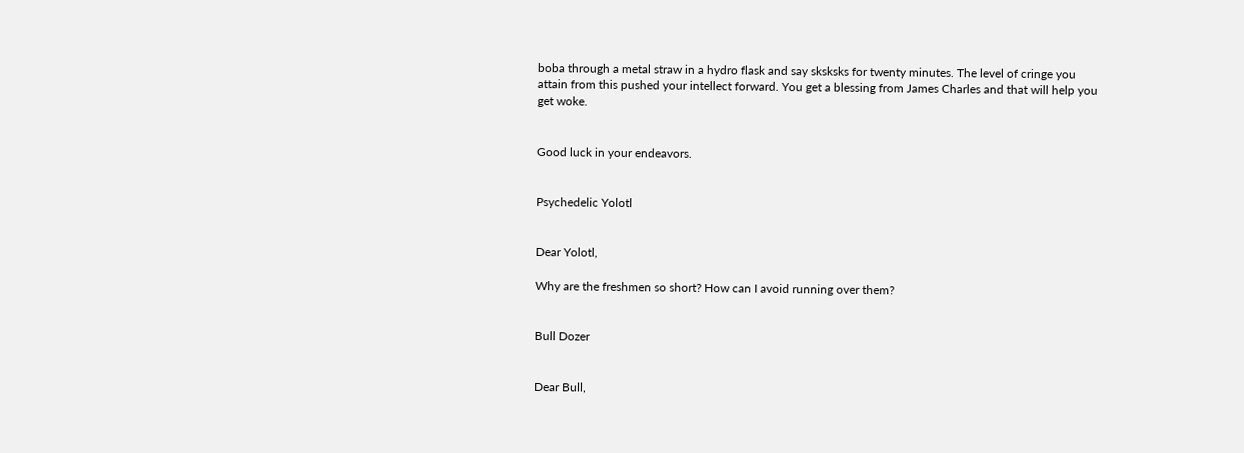boba through a metal straw in a hydro flask and say sksksks for twenty minutes. The level of cringe you attain from this pushed your intellect forward. You get a blessing from James Charles and that will help you get woke.


Good luck in your endeavors.


Psychedelic Yolotl


Dear Yolotl,

Why are the freshmen so short? How can I avoid running over them?


Bull Dozer


Dear Bull,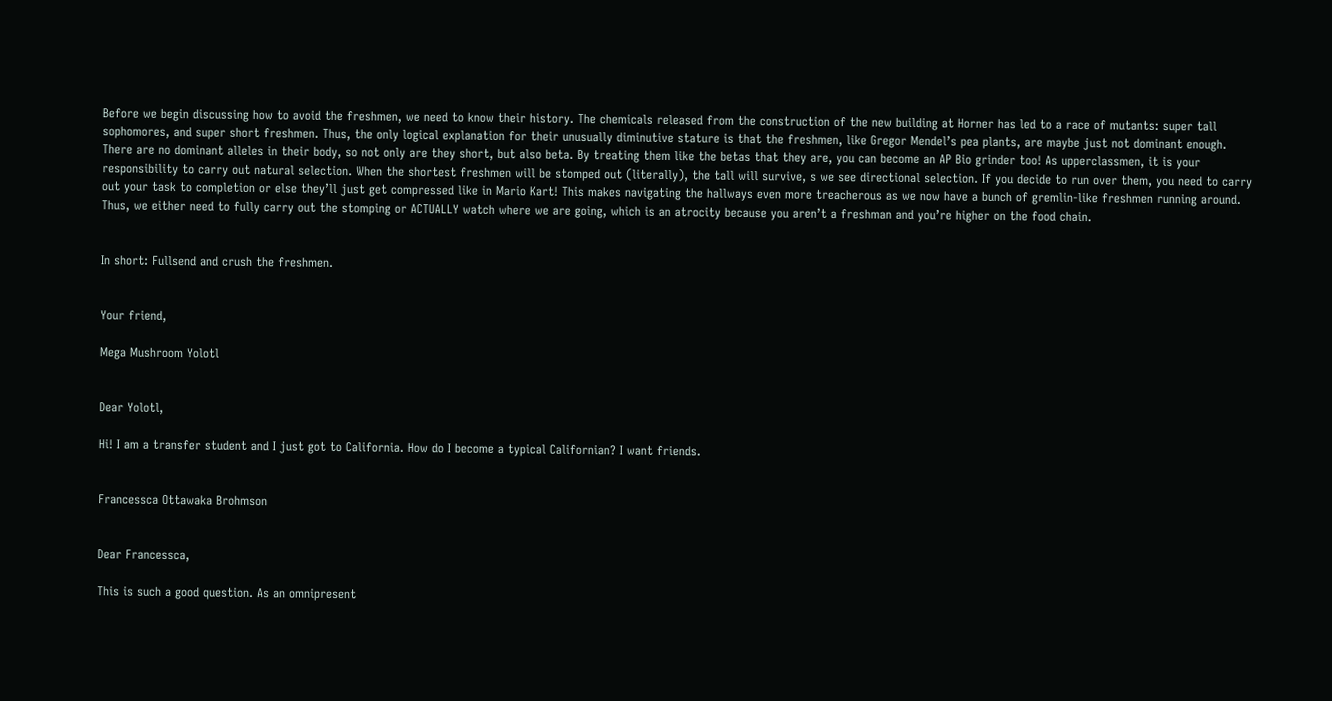Before we begin discussing how to avoid the freshmen, we need to know their history. The chemicals released from the construction of the new building at Horner has led to a race of mutants: super tall sophomores, and super short freshmen. Thus, the only logical explanation for their unusually diminutive stature is that the freshmen, like Gregor Mendel’s pea plants, are maybe just not dominant enough. There are no dominant alleles in their body, so not only are they short, but also beta. By treating them like the betas that they are, you can become an AP Bio grinder too! As upperclassmen, it is your responsibility to carry out natural selection. When the shortest freshmen will be stomped out (literally), the tall will survive, s we see directional selection. If you decide to run over them, you need to carry out your task to completion or else they’ll just get compressed like in Mario Kart! This makes navigating the hallways even more treacherous as we now have a bunch of gremlin-like freshmen running around. Thus, we either need to fully carry out the stomping or ACTUALLY watch where we are going, which is an atrocity because you aren’t a freshman and you’re higher on the food chain.


In short: Fullsend and crush the freshmen.


Your friend,

Mega Mushroom Yolotl


Dear Yolotl,

Hi! I am a transfer student and I just got to California. How do I become a typical Californian? I want friends.


Francessca Ottawaka Brohmson


Dear Francessca,

This is such a good question. As an omnipresent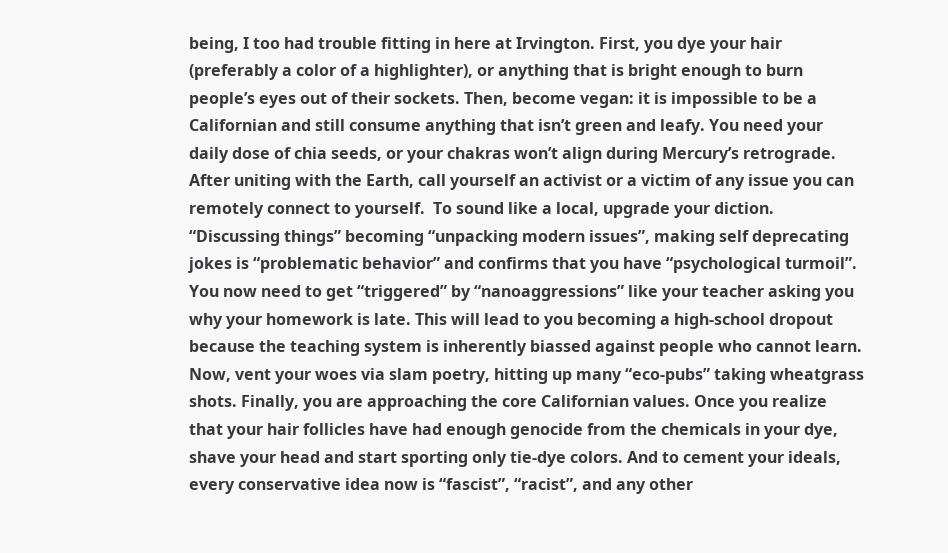being, I too had trouble fitting in here at Irvington. First, you dye your hair (preferably a color of a highlighter), or anything that is bright enough to burn people’s eyes out of their sockets. Then, become vegan: it is impossible to be a Californian and still consume anything that isn’t green and leafy. You need your daily dose of chia seeds, or your chakras won’t align during Mercury’s retrograde. After uniting with the Earth, call yourself an activist or a victim of any issue you can remotely connect to yourself.  To sound like a local, upgrade your diction. “Discussing things” becoming “unpacking modern issues”, making self deprecating jokes is “problematic behavior” and confirms that you have “psychological turmoil”. You now need to get “triggered” by “nanoaggressions” like your teacher asking you why your homework is late. This will lead to you becoming a high-school dropout because the teaching system is inherently biassed against people who cannot learn. Now, vent your woes via slam poetry, hitting up many “eco-pubs” taking wheatgrass shots. Finally, you are approaching the core Californian values. Once you realize that your hair follicles have had enough genocide from the chemicals in your dye, shave your head and start sporting only tie-dye colors. And to cement your ideals, every conservative idea now is “fascist”, “racist”, and any other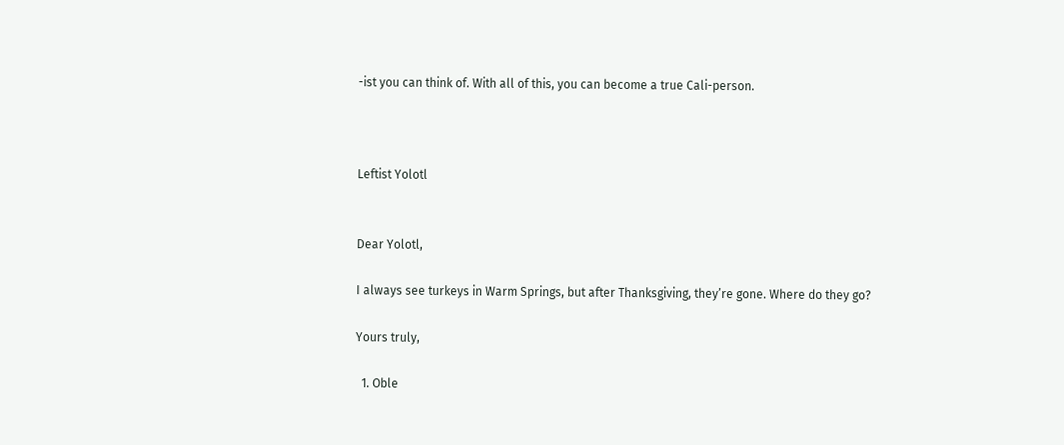-ist you can think of. With all of this, you can become a true Cali-person.



Leftist Yolotl


Dear Yolotl,

I always see turkeys in Warm Springs, but after Thanksgiving, they’re gone. Where do they go?

Yours truly,

  1. Oble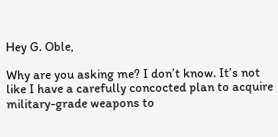Hey G. Oble,

Why are you asking me? I don’t know. It’s not like I have a carefully concocted plan to acquire military-grade weapons to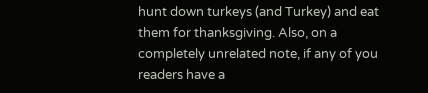hunt down turkeys (and Turkey) and eat them for thanksgiving. Also, on a completely unrelated note, if any of you readers have a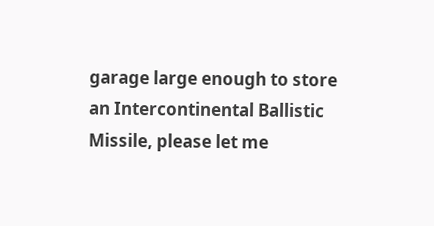garage large enough to store an Intercontinental Ballistic Missile, please let me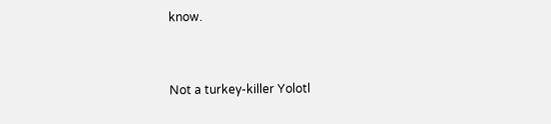know.


Not a turkey-killer Yolotl